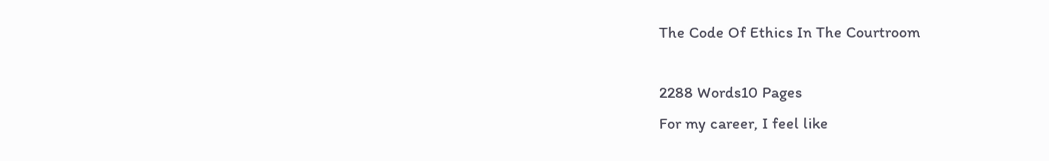The Code Of Ethics In The Courtroom

2288 Words10 Pages
For my career, I feel like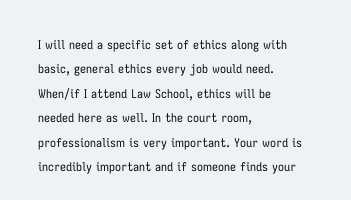I will need a specific set of ethics along with basic, general ethics every job would need. When/if I attend Law School, ethics will be needed here as well. In the court room, professionalism is very important. Your word is incredibly important and if someone finds your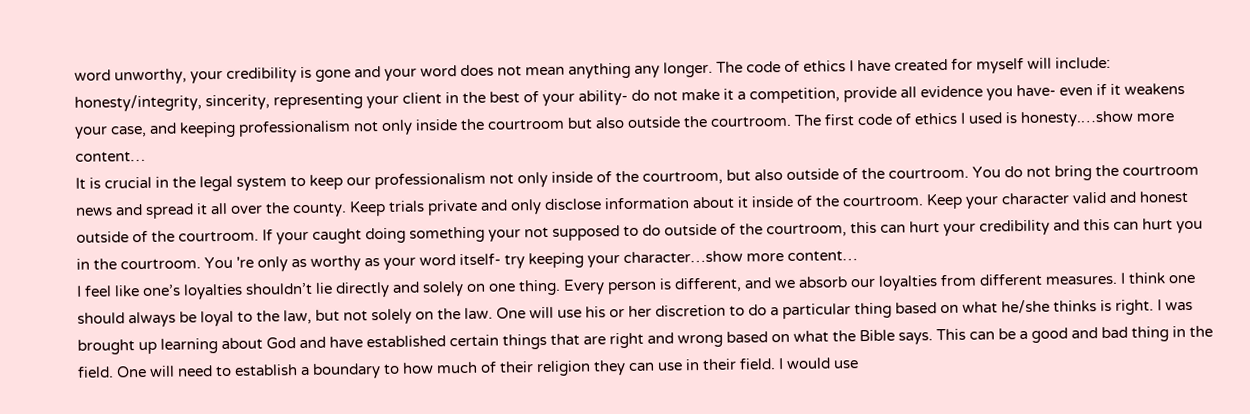word unworthy, your credibility is gone and your word does not mean anything any longer. The code of ethics I have created for myself will include: honesty/integrity, sincerity, representing your client in the best of your ability- do not make it a competition, provide all evidence you have- even if it weakens your case, and keeping professionalism not only inside the courtroom but also outside the courtroom. The first code of ethics I used is honesty.…show more content…
It is crucial in the legal system to keep our professionalism not only inside of the courtroom, but also outside of the courtroom. You do not bring the courtroom news and spread it all over the county. Keep trials private and only disclose information about it inside of the courtroom. Keep your character valid and honest outside of the courtroom. If your caught doing something your not supposed to do outside of the courtroom, this can hurt your credibility and this can hurt you in the courtroom. You 're only as worthy as your word itself- try keeping your character…show more content…
I feel like one’s loyalties shouldn’t lie directly and solely on one thing. Every person is different, and we absorb our loyalties from different measures. I think one should always be loyal to the law, but not solely on the law. One will use his or her discretion to do a particular thing based on what he/she thinks is right. I was brought up learning about God and have established certain things that are right and wrong based on what the Bible says. This can be a good and bad thing in the field. One will need to establish a boundary to how much of their religion they can use in their field. I would use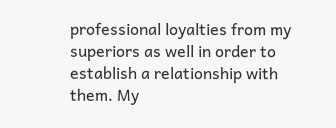professional loyalties from my superiors as well in order to establish a relationship with them. My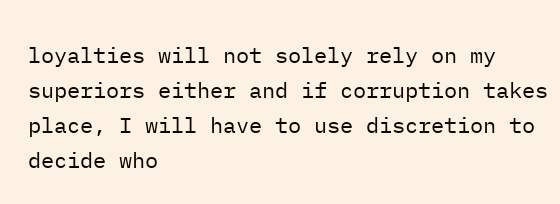loyalties will not solely rely on my superiors either and if corruption takes place, I will have to use discretion to decide who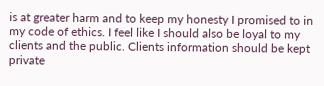is at greater harm and to keep my honesty I promised to in my code of ethics. I feel like I should also be loyal to my clients and the public. Clients information should be kept private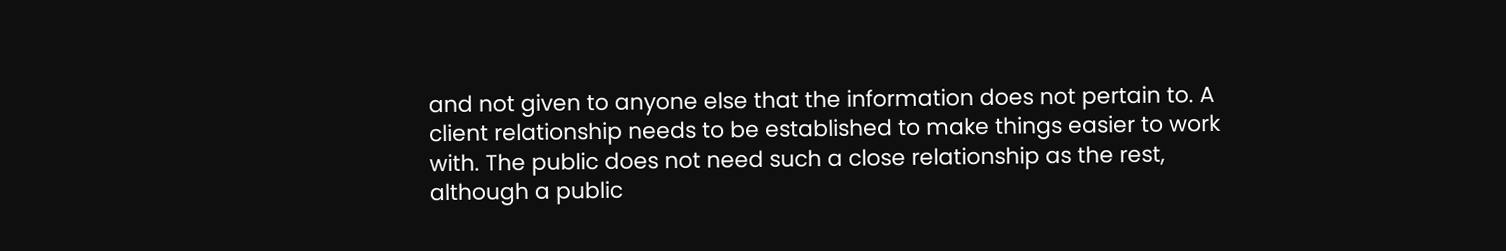and not given to anyone else that the information does not pertain to. A client relationship needs to be established to make things easier to work with. The public does not need such a close relationship as the rest, although a public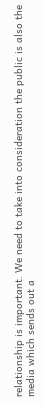relationship is important. We need to take into consideration the public is also the media which sends out a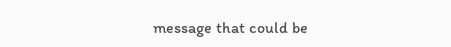message that could be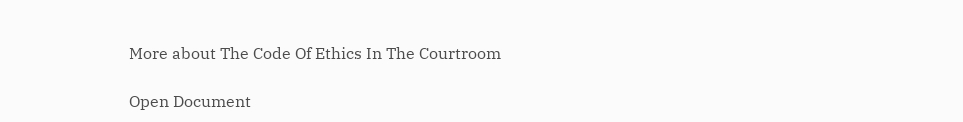More about The Code Of Ethics In The Courtroom

Open Document